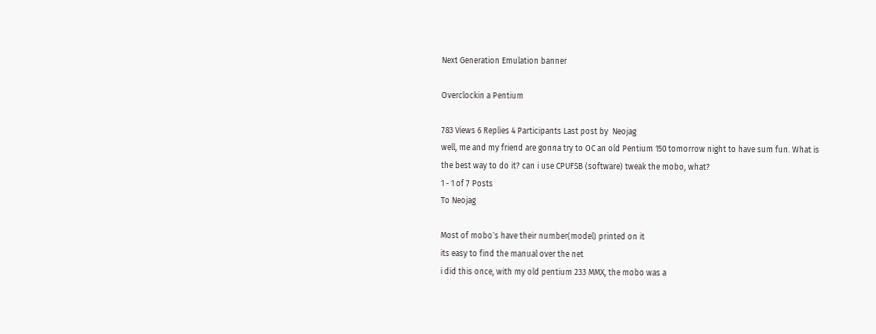Next Generation Emulation banner

Overclockin a Pentium

783 Views 6 Replies 4 Participants Last post by  Neojag
well, me and my friend are gonna try to OC an old Pentium 150 tomorrow night to have sum fun. What is the best way to do it? can i use CPUFSB (software) tweak the mobo, what?
1 - 1 of 7 Posts
To Neojag

Most of mobo´s have their number(model) printed on it
its easy to find the manual over the net
i did this once, with my old pentium 233 MMX, the mobo was a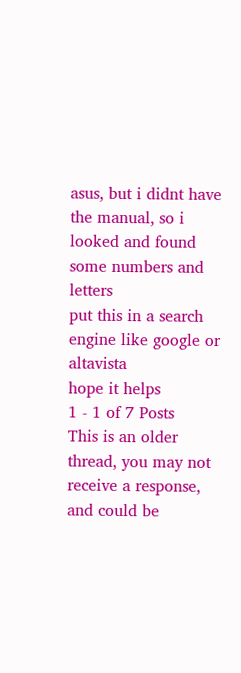asus, but i didnt have the manual, so i looked and found some numbers and letters
put this in a search engine like google or altavista
hope it helps
1 - 1 of 7 Posts
This is an older thread, you may not receive a response, and could be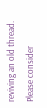reviving an old thread. Please consider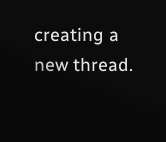creating a new thread.